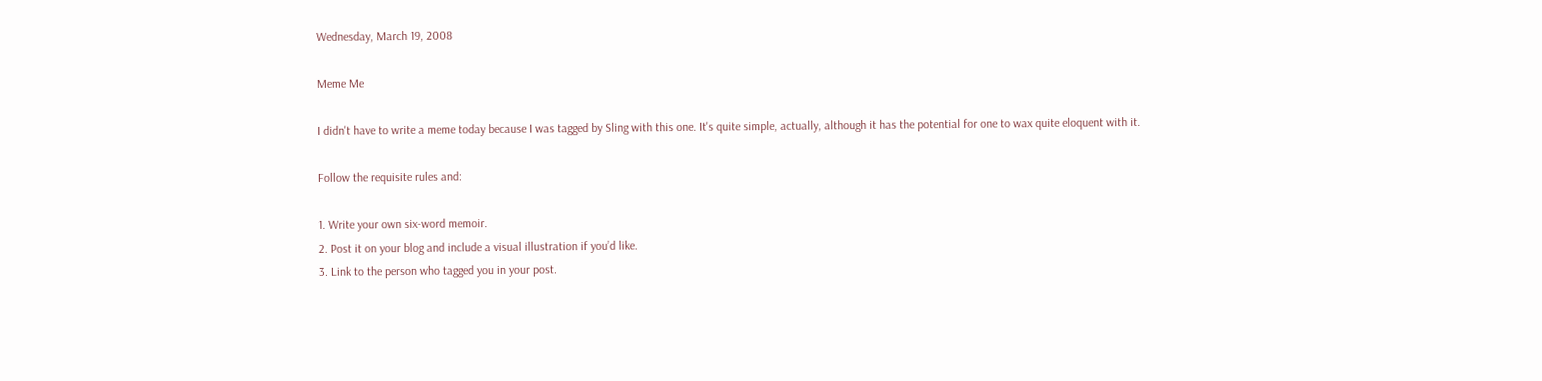Wednesday, March 19, 2008

Meme Me

I didn't have to write a meme today because I was tagged by Sling with this one. It's quite simple, actually, although it has the potential for one to wax quite eloquent with it.

Follow the requisite rules and:

1. Write your own six-word memoir.
2. Post it on your blog and include a visual illustration if you’d like.
3. Link to the person who tagged you in your post.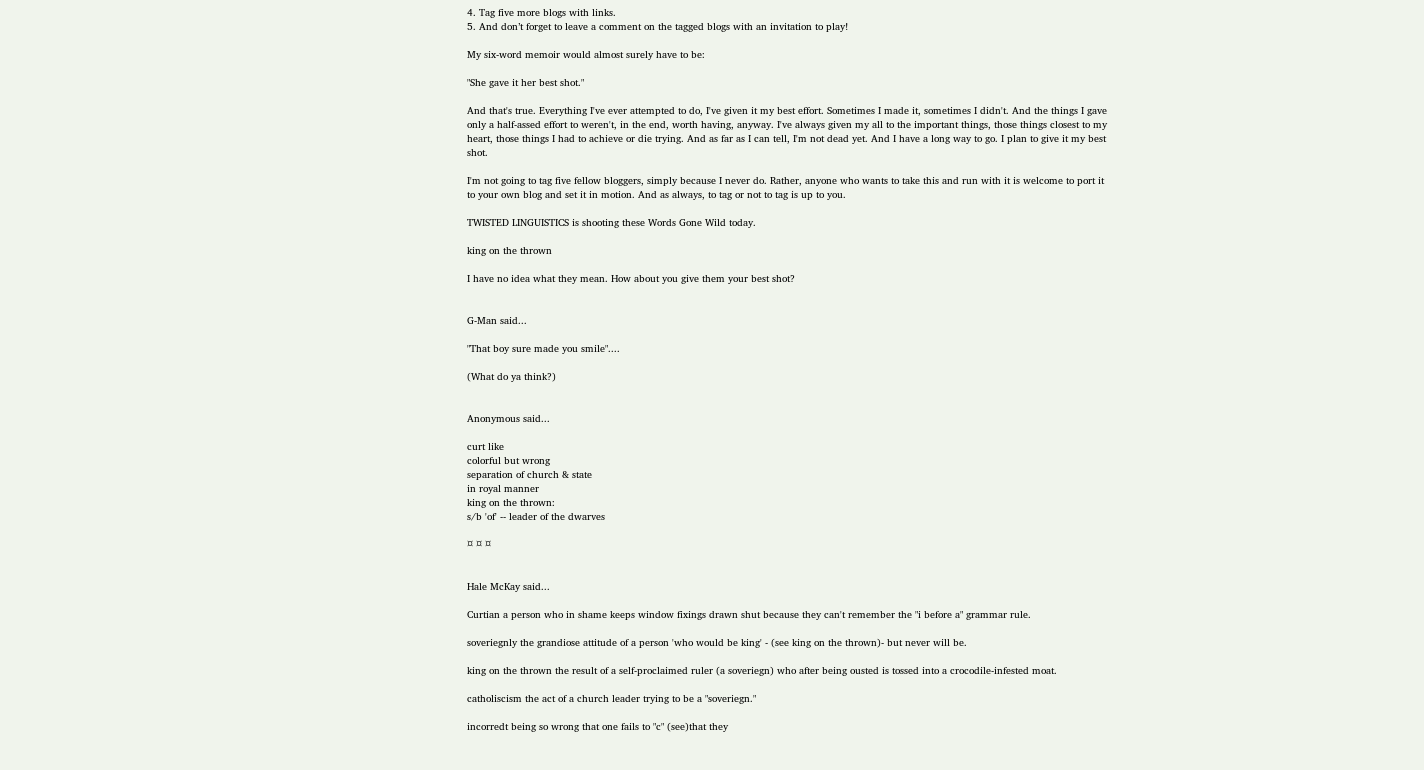4. Tag five more blogs with links.
5. And don’t forget to leave a comment on the tagged blogs with an invitation to play!

My six-word memoir would almost surely have to be:

"She gave it her best shot."

And that's true. Everything I've ever attempted to do, I've given it my best effort. Sometimes I made it, sometimes I didn't. And the things I gave only a half-assed effort to weren't, in the end, worth having, anyway. I've always given my all to the important things, those things closest to my heart, those things I had to achieve or die trying. And as far as I can tell, I'm not dead yet. And I have a long way to go. I plan to give it my best shot.

I'm not going to tag five fellow bloggers, simply because I never do. Rather, anyone who wants to take this and run with it is welcome to port it to your own blog and set it in motion. And as always, to tag or not to tag is up to you.

TWISTED LINGUISTICS is shooting these Words Gone Wild today.

king on the thrown

I have no idea what they mean. How about you give them your best shot?


G-Man said...

"That boy sure made you smile"....

(What do ya think?)


Anonymous said...

curt like
colorful but wrong
separation of church & state
in royal manner
king on the thrown:
s/b 'of' -- leader of the dwarves

¤ ¤ ¤


Hale McKay said...

Curtian a person who in shame keeps window fixings drawn shut because they can't remember the "i before a" grammar rule.

soveriegnly the grandiose attitude of a person 'who would be king' - (see king on the thrown)- but never will be.

king on the thrown the result of a self-proclaimed ruler (a soveriegn) who after being ousted is tossed into a crocodile-infested moat.

catholiscism the act of a church leader trying to be a "soveriegn."

incorredt being so wrong that one fails to "c" (see)that they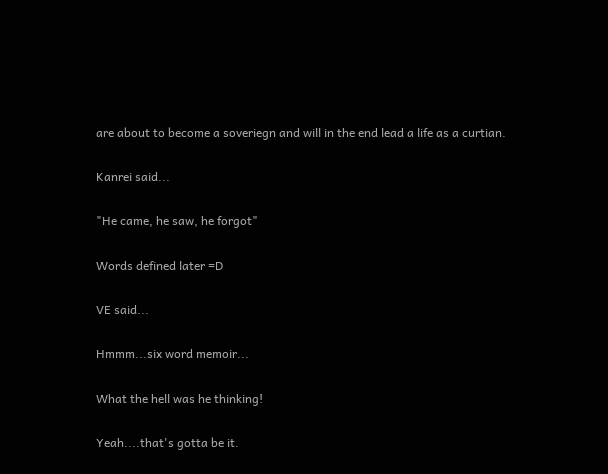are about to become a soveriegn and will in the end lead a life as a curtian.

Kanrei said...

"He came, he saw, he forgot"

Words defined later =D

VE said...

Hmmm...six word memoir...

What the hell was he thinking!

Yeah....that's gotta be it.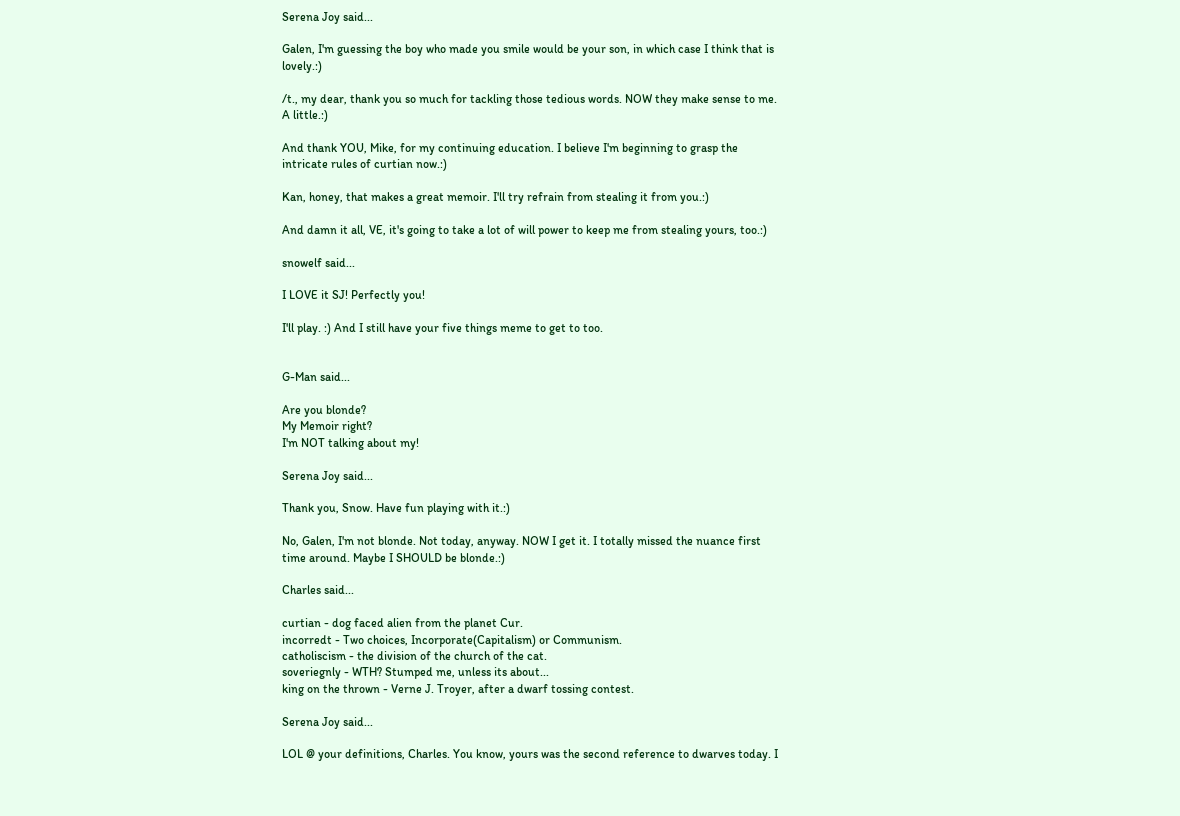Serena Joy said...

Galen, I'm guessing the boy who made you smile would be your son, in which case I think that is lovely.:)

/t., my dear, thank you so much for tackling those tedious words. NOW they make sense to me. A little.:)

And thank YOU, Mike, for my continuing education. I believe I'm beginning to grasp the intricate rules of curtian now.:)

Kan, honey, that makes a great memoir. I'll try refrain from stealing it from you.:)

And damn it all, VE, it's going to take a lot of will power to keep me from stealing yours, too.:)

snowelf said...

I LOVE it SJ! Perfectly you!

I'll play. :) And I still have your five things meme to get to too.


G-Man said...

Are you blonde?
My Memoir right?
I'm NOT talking about my!

Serena Joy said...

Thank you, Snow. Have fun playing with it.:)

No, Galen, I'm not blonde. Not today, anyway. NOW I get it. I totally missed the nuance first time around. Maybe I SHOULD be blonde.:)

Charles said...

curtian - dog faced alien from the planet Cur.
incorredt - Two choices, Incorporate(Capitalism) or Communism.
catholiscism - the division of the church of the cat.
soveriegnly - WTH? Stumped me, unless its about...
king on the thrown - Verne J. Troyer, after a dwarf tossing contest.

Serena Joy said...

LOL @ your definitions, Charles. You know, yours was the second reference to dwarves today. I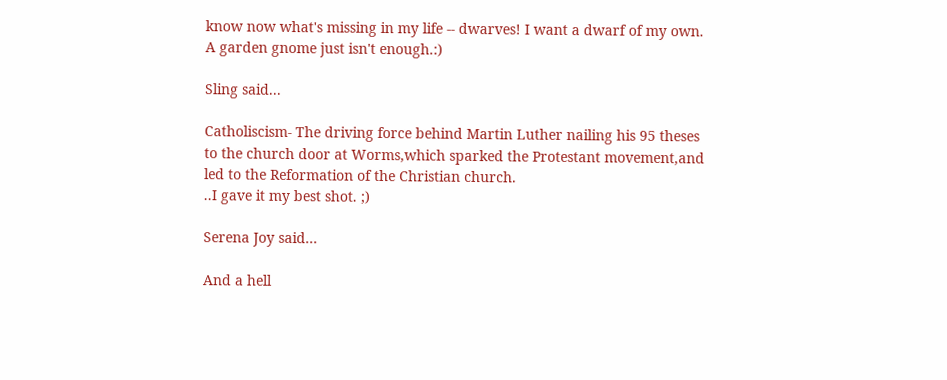know now what's missing in my life -- dwarves! I want a dwarf of my own. A garden gnome just isn't enough.:)

Sling said...

Catholiscism- The driving force behind Martin Luther nailing his 95 theses to the church door at Worms,which sparked the Protestant movement,and led to the Reformation of the Christian church.
..I gave it my best shot. ;)

Serena Joy said...

And a hell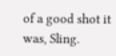of a good shot it was, Sling.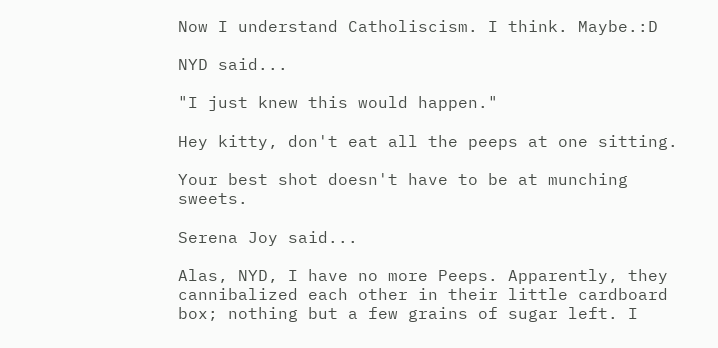Now I understand Catholiscism. I think. Maybe.:D

NYD said...

"I just knew this would happen."

Hey kitty, don't eat all the peeps at one sitting.

Your best shot doesn't have to be at munching sweets.

Serena Joy said...

Alas, NYD, I have no more Peeps. Apparently, they cannibalized each other in their little cardboard box; nothing but a few grains of sugar left. I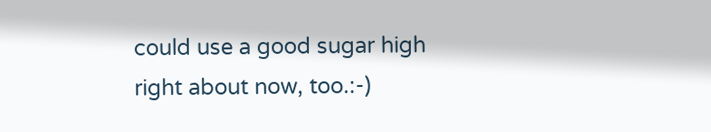could use a good sugar high right about now, too.:-)